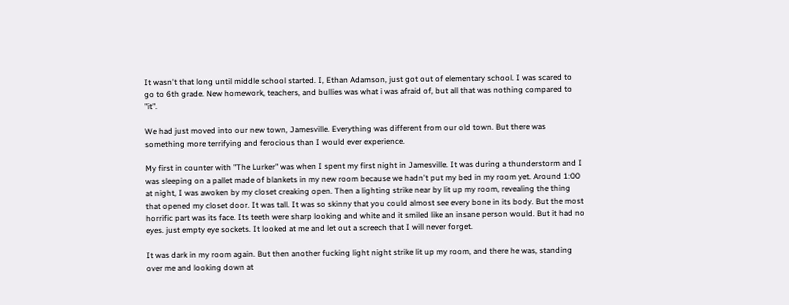It wasn't that long until middle school started. I, Ethan Adamson, just got out of elementary school. I was scared to go to 6th grade. New homework, teachers, and bullies was what i was afraid of, but all that was nothing compared to "it".

We had just moved into our new town, Jamesville. Everything was different from our old town. But there was something more terrifying and ferocious than I would ever experience.

My first in counter with "The Lurker" was when I spent my first night in Jamesville. It was during a thunderstorm and I was sleeping on a pallet made of blankets in my new room because we hadn't put my bed in my room yet. Around 1:00 at night, I was awoken by my closet creaking open. Then a lighting strike near by lit up my room, revealing the thing that opened my closet door. It was tall. It was so skinny that you could almost see every bone in its body. But the most horrific part was its face. Its teeth were sharp looking and white and it smiled like an insane person would. But it had no eyes. just empty eye sockets. It looked at me and let out a screech that I will never forget.

It was dark in my room again. But then another fucking light night strike lit up my room, and there he was, standing over me and looking down at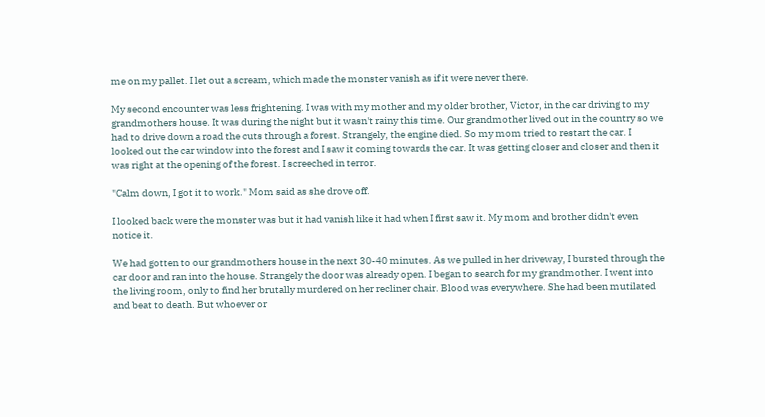me on my pallet. I let out a scream, which made the monster vanish as if it were never there.

My second encounter was less frightening. I was with my mother and my older brother, Victor, in the car driving to my grandmothers house. It was during the night but it wasn't rainy this time. Our grandmother lived out in the country so we had to drive down a road the cuts through a forest. Strangely, the engine died. So my mom tried to restart the car. I looked out the car window into the forest and I saw it coming towards the car. It was getting closer and closer and then it was right at the opening of the forest. I screeched in terror.

"Calm down, I got it to work." Mom said as she drove off.

I looked back were the monster was but it had vanish like it had when I first saw it. My mom and brother didn't even notice it.

We had gotten to our grandmothers house in the next 30-40 minutes. As we pulled in her driveway, I bursted through the car door and ran into the house. Strangely the door was already open. I began to search for my grandmother. I went into the living room, only to find her brutally murdered on her recliner chair. Blood was everywhere. She had been mutilated and beat to death. But whoever or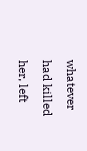whatever had killed her, left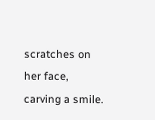scratches on her face, carving a smile.